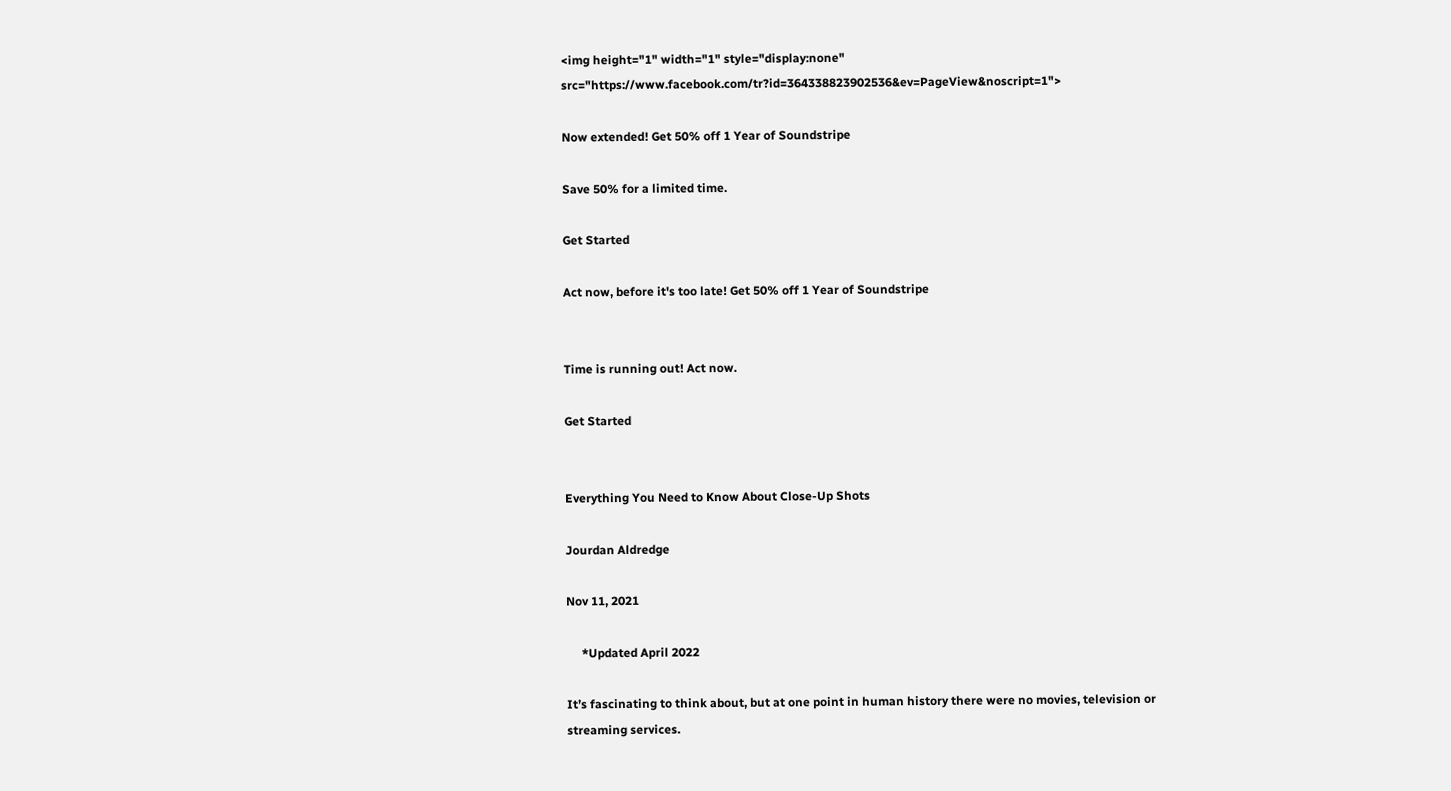<img height="1" width="1" style="display:none" src="https://www.facebook.com/tr?id=364338823902536&ev=PageView&noscript=1">

Now extended! Get 50% off 1 Year of Soundstripe

Save 50% for a limited time.

Get Started

Act now, before it's too late! Get 50% off 1 Year of Soundstripe


Time is running out! Act now.

Get Started


Everything You Need to Know About Close-Up Shots

Jourdan Aldredge

Nov 11, 2021

     *Updated April 2022

It’s fascinating to think about, but at one point in human history there were no movies, television or streaming services.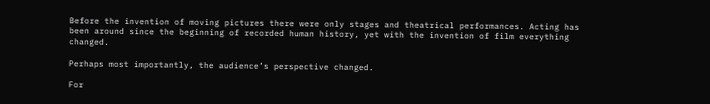Before the invention of moving pictures there were only stages and theatrical performances. Acting has been around since the beginning of recorded human history, yet with the invention of film everything changed.

Perhaps most importantly, the audience’s perspective changed.

For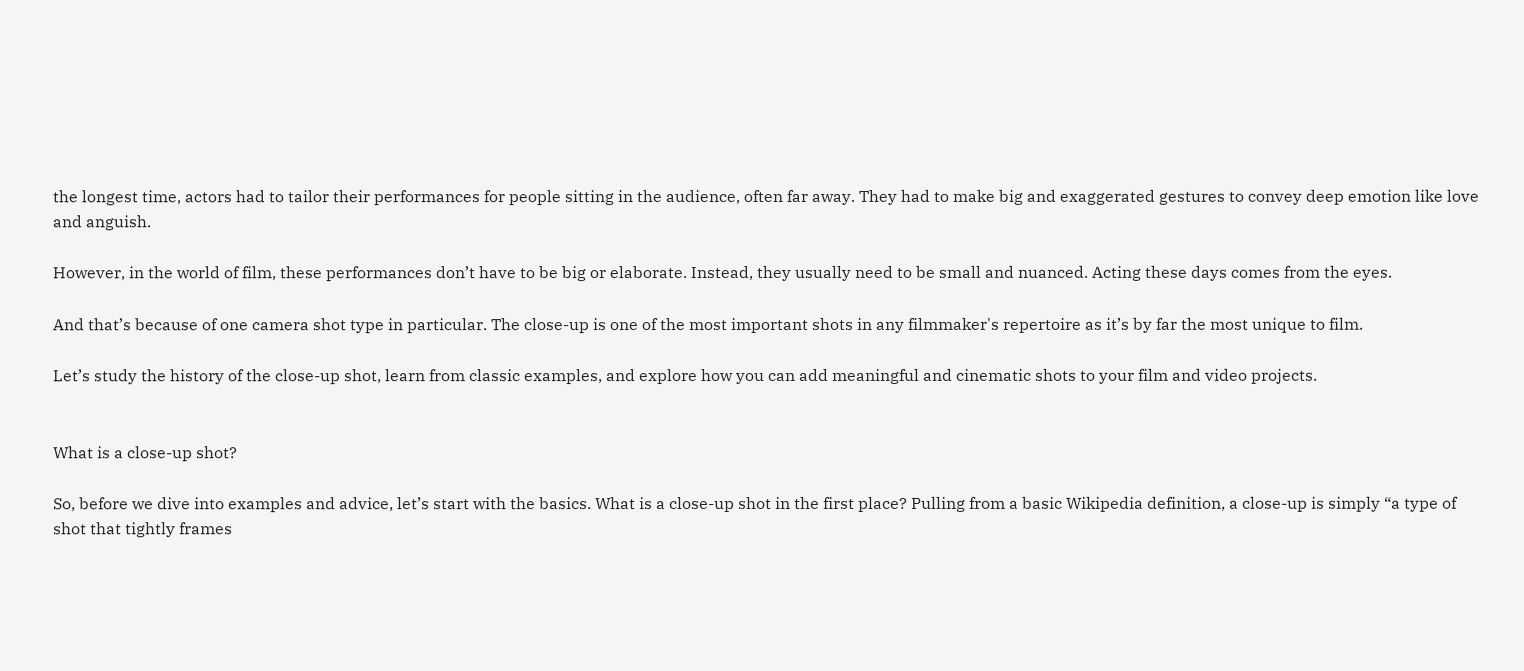the longest time, actors had to tailor their performances for people sitting in the audience, often far away. They had to make big and exaggerated gestures to convey deep emotion like love and anguish.

However, in the world of film, these performances don’t have to be big or elaborate. Instead, they usually need to be small and nuanced. Acting these days comes from the eyes.

And that’s because of one camera shot type in particular. The close-up is one of the most important shots in any filmmaker's repertoire as it’s by far the most unique to film.

Let’s study the history of the close-up shot, learn from classic examples, and explore how you can add meaningful and cinematic shots to your film and video projects.


What is a close-up shot?

So, before we dive into examples and advice, let’s start with the basics. What is a close-up shot in the first place? Pulling from a basic Wikipedia definition, a close-up is simply “a type of shot that tightly frames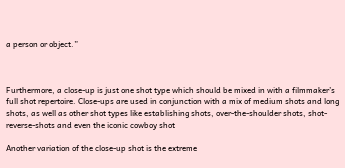a person or object.”



Furthermore, a close-up is just one shot type which should be mixed in with a filmmaker’s full shot repertoire. Close-ups are used in conjunction with a mix of medium shots and long shots, as well as other shot types like establishing shots, over-the-shoulder shots, shot-reverse-shots and even the iconic cowboy shot

Another variation of the close-up shot is the extreme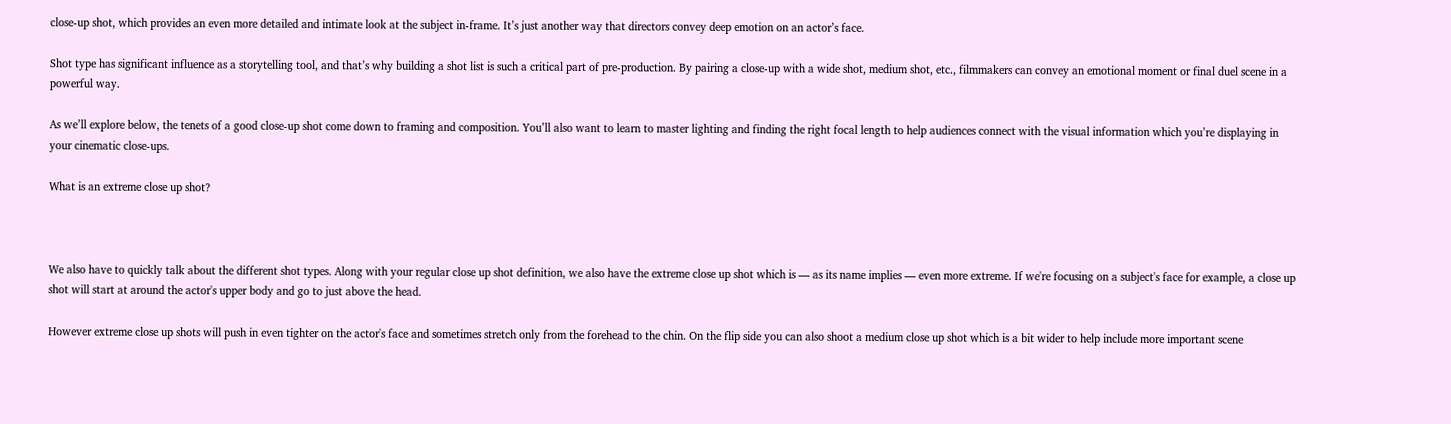close-up shot, which provides an even more detailed and intimate look at the subject in-frame. It’s just another way that directors convey deep emotion on an actor’s face.

Shot type has significant influence as a storytelling tool, and that’s why building a shot list is such a critical part of pre-production. By pairing a close-up with a wide shot, medium shot, etc., filmmakers can convey an emotional moment or final duel scene in a powerful way.

As we’ll explore below, the tenets of a good close-up shot come down to framing and composition. You’ll also want to learn to master lighting and finding the right focal length to help audiences connect with the visual information which you’re displaying in your cinematic close-ups.

What is an extreme close up shot?



We also have to quickly talk about the different shot types. Along with your regular close up shot definition, we also have the extreme close up shot which is — as its name implies — even more extreme. If we're focusing on a subject's face for example, a close up shot will start at around the actor's upper body and go to just above the head.

However extreme close up shots will push in even tighter on the actor's face and sometimes stretch only from the forehead to the chin. On the flip side you can also shoot a medium close up shot which is a bit wider to help include more important scene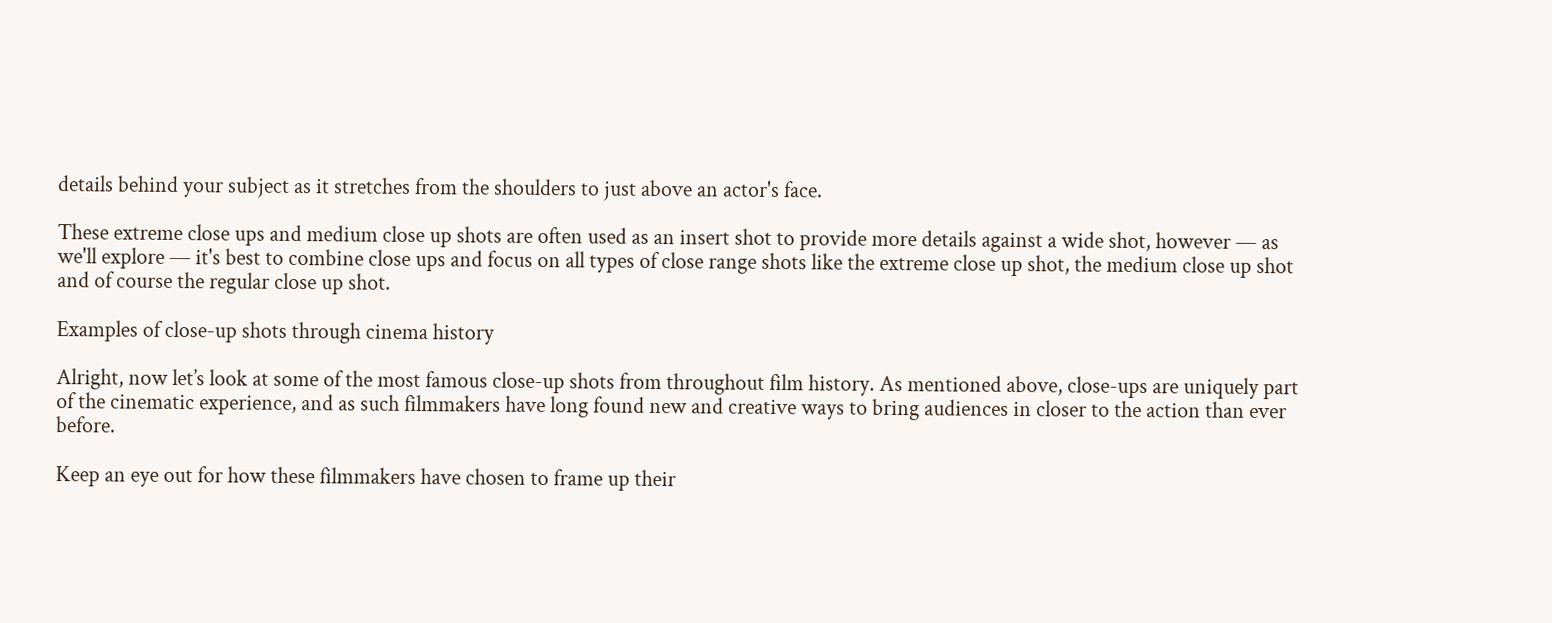details behind your subject as it stretches from the shoulders to just above an actor's face.

These extreme close ups and medium close up shots are often used as an insert shot to provide more details against a wide shot, however — as we'll explore — it's best to combine close ups and focus on all types of close range shots like the extreme close up shot, the medium close up shot and of course the regular close up shot.

Examples of close-up shots through cinema history

Alright, now let’s look at some of the most famous close-up shots from throughout film history. As mentioned above, close-ups are uniquely part of the cinematic experience, and as such filmmakers have long found new and creative ways to bring audiences in closer to the action than ever before.

Keep an eye out for how these filmmakers have chosen to frame up their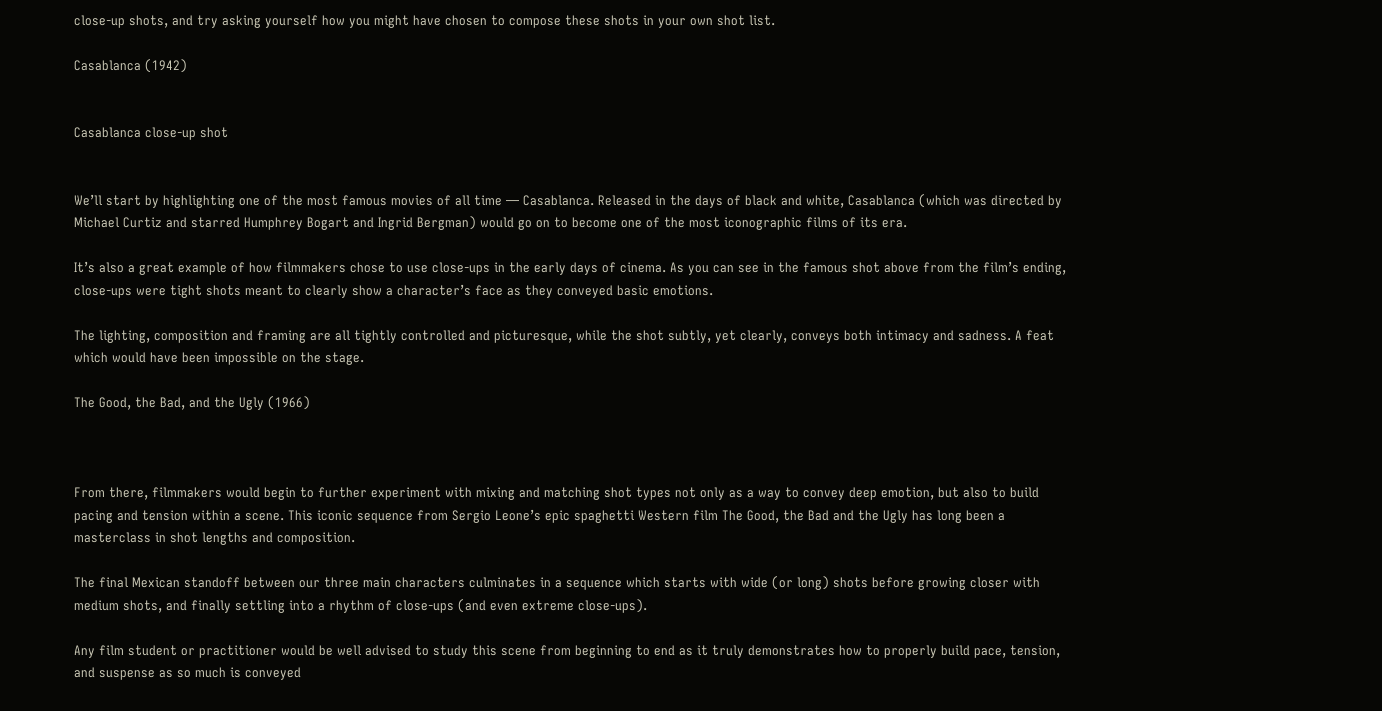close-up shots, and try asking yourself how you might have chosen to compose these shots in your own shot list.

Casablanca (1942)


Casablanca close-up shot


We’ll start by highlighting one of the most famous movies of all time — Casablanca. Released in the days of black and white, Casablanca (which was directed by Michael Curtiz and starred Humphrey Bogart and Ingrid Bergman) would go on to become one of the most iconographic films of its era.

It’s also a great example of how filmmakers chose to use close-ups in the early days of cinema. As you can see in the famous shot above from the film’s ending, close-ups were tight shots meant to clearly show a character’s face as they conveyed basic emotions.

The lighting, composition and framing are all tightly controlled and picturesque, while the shot subtly, yet clearly, conveys both intimacy and sadness. A feat which would have been impossible on the stage.

The Good, the Bad, and the Ugly (1966)



From there, filmmakers would begin to further experiment with mixing and matching shot types not only as a way to convey deep emotion, but also to build pacing and tension within a scene. This iconic sequence from Sergio Leone’s epic spaghetti Western film The Good, the Bad and the Ugly has long been a masterclass in shot lengths and composition.

The final Mexican standoff between our three main characters culminates in a sequence which starts with wide (or long) shots before growing closer with medium shots, and finally settling into a rhythm of close-ups (and even extreme close-ups).

Any film student or practitioner would be well advised to study this scene from beginning to end as it truly demonstrates how to properly build pace, tension, and suspense as so much is conveyed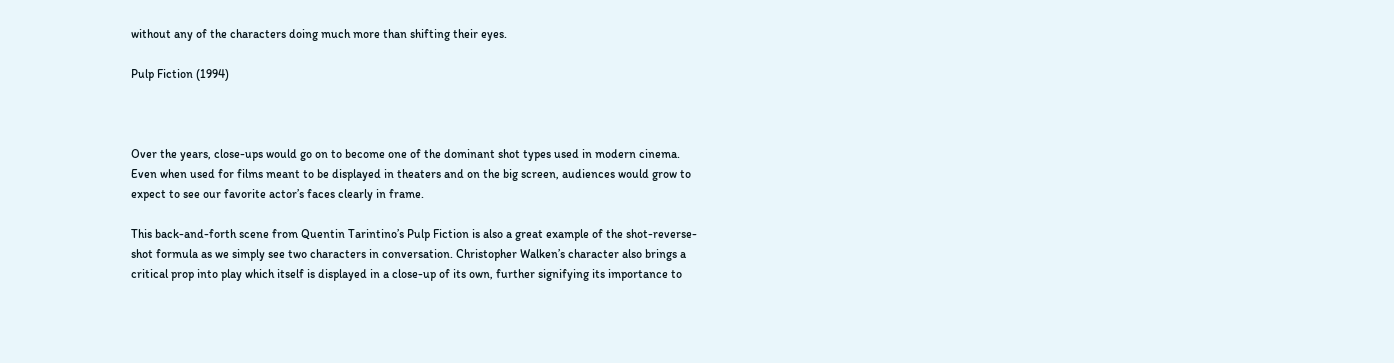without any of the characters doing much more than shifting their eyes.

Pulp Fiction (1994)



Over the years, close-ups would go on to become one of the dominant shot types used in modern cinema. Even when used for films meant to be displayed in theaters and on the big screen, audiences would grow to expect to see our favorite actor’s faces clearly in frame.

This back-and-forth scene from Quentin Tarintino’s Pulp Fiction is also a great example of the shot-reverse-shot formula as we simply see two characters in conversation. Christopher Walken’s character also brings a critical prop into play which itself is displayed in a close-up of its own, further signifying its importance to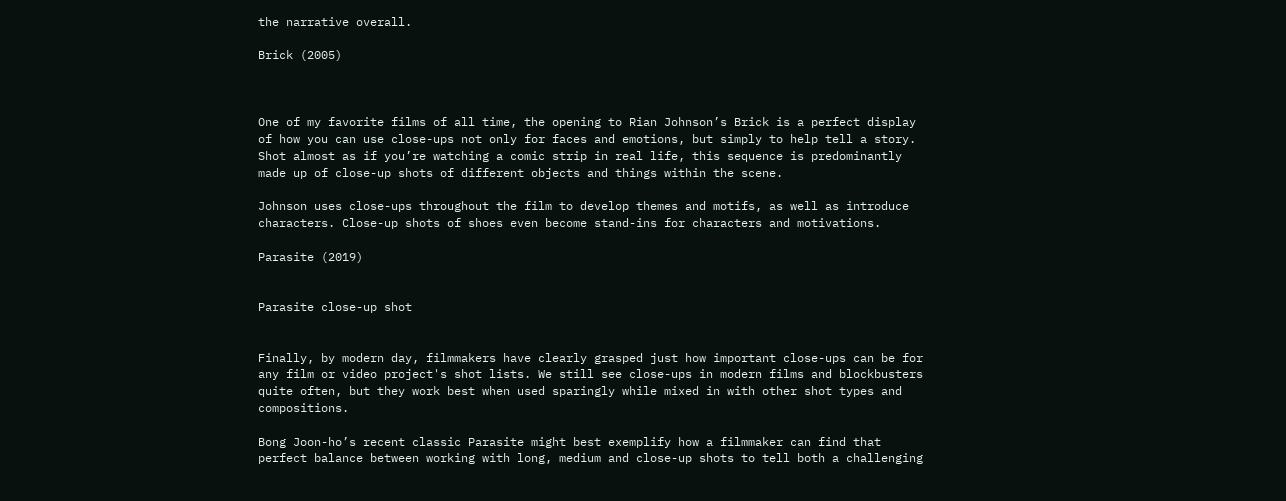the narrative overall.

Brick (2005)



One of my favorite films of all time, the opening to Rian Johnson’s Brick is a perfect display of how you can use close-ups not only for faces and emotions, but simply to help tell a story. Shot almost as if you’re watching a comic strip in real life, this sequence is predominantly made up of close-up shots of different objects and things within the scene.

Johnson uses close-ups throughout the film to develop themes and motifs, as well as introduce characters. Close-up shots of shoes even become stand-ins for characters and motivations.

Parasite (2019)


Parasite close-up shot


Finally, by modern day, filmmakers have clearly grasped just how important close-ups can be for any film or video project's shot lists. We still see close-ups in modern films and blockbusters quite often, but they work best when used sparingly while mixed in with other shot types and compositions.

Bong Joon-ho’s recent classic Parasite might best exemplify how a filmmaker can find that perfect balance between working with long, medium and close-up shots to tell both a challenging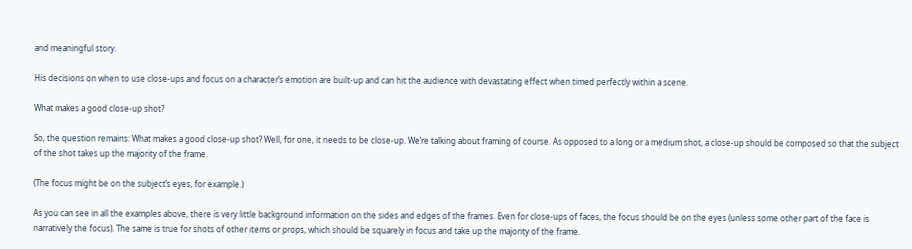and meaningful story.

His decisions on when to use close-ups and focus on a character’s emotion are built-up and can hit the audience with devastating effect when timed perfectly within a scene.

What makes a good close-up shot?

So, the question remains: What makes a good close-up shot? Well, for one, it needs to be close-up. We’re talking about framing of course. As opposed to a long or a medium shot, a close-up should be composed so that the subject of the shot takes up the majority of the frame.

(The focus might be on the subject’s eyes, for example.)

As you can see in all the examples above, there is very little background information on the sides and edges of the frames. Even for close-ups of faces, the focus should be on the eyes (unless some other part of the face is narratively the focus). The same is true for shots of other items or props, which should be squarely in focus and take up the majority of the frame.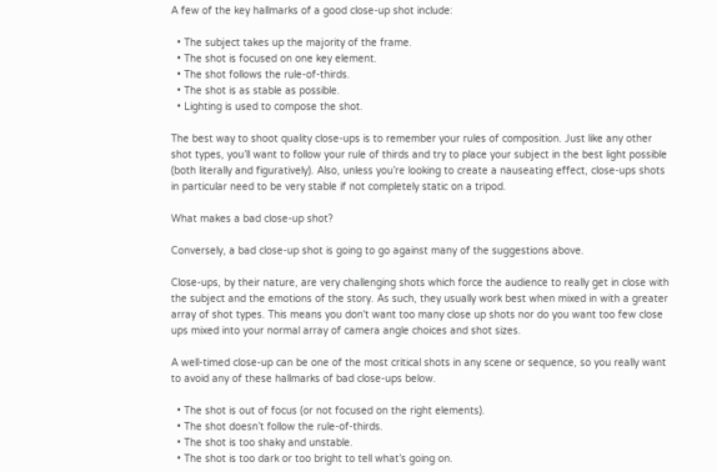A few of the key hallmarks of a good close-up shot include:

  • The subject takes up the majority of the frame.
  • The shot is focused on one key element.
  • The shot follows the rule-of-thirds.
  • The shot is as stable as possible.
  • Lighting is used to compose the shot.

The best way to shoot quality close-ups is to remember your rules of composition. Just like any other shot types, you’ll want to follow your rule of thirds and try to place your subject in the best light possible (both literally and figuratively). Also, unless you’re looking to create a nauseating effect, close-ups shots in particular need to be very stable if not completely static on a tripod.

What makes a bad close-up shot?

Conversely, a bad close-up shot is going to go against many of the suggestions above.

Close-ups, by their nature, are very challenging shots which force the audience to really get in close with the subject and the emotions of the story. As such, they usually work best when mixed in with a greater array of shot types. This means you don't want too many close up shots nor do you want too few close ups mixed into your normal array of camera angle choices and shot sizes.

A well-timed close-up can be one of the most critical shots in any scene or sequence, so you really want to avoid any of these hallmarks of bad close-ups below.

  • The shot is out of focus (or not focused on the right elements).
  • The shot doesn’t follow the rule-of-thirds.
  • The shot is too shaky and unstable.
  • The shot is too dark or too bright to tell what’s going on.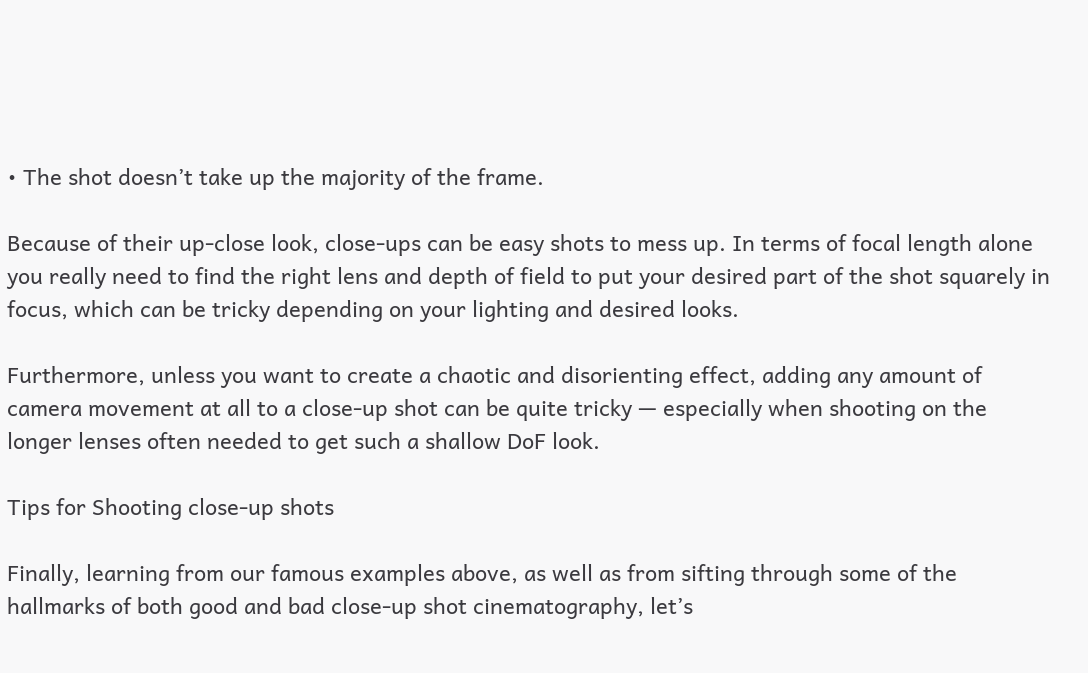• The shot doesn’t take up the majority of the frame.

Because of their up-close look, close-ups can be easy shots to mess up. In terms of focal length alone you really need to find the right lens and depth of field to put your desired part of the shot squarely in focus, which can be tricky depending on your lighting and desired looks.

Furthermore, unless you want to create a chaotic and disorienting effect, adding any amount of camera movement at all to a close-up shot can be quite tricky — especially when shooting on the longer lenses often needed to get such a shallow DoF look.

Tips for Shooting close-up shots

Finally, learning from our famous examples above, as well as from sifting through some of the hallmarks of both good and bad close-up shot cinematography, let’s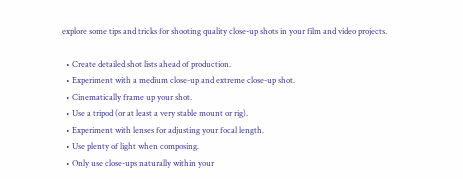explore some tips and tricks for shooting quality close-up shots in your film and video projects.

  • Create detailed shot lists ahead of production.
  • Experiment with a medium close-up and extreme close-up shot.
  • Cinematically frame up your shot.
  • Use a tripod (or at least a very stable mount or rig).
  • Experiment with lenses for adjusting your focal length.
  • Use plenty of light when composing.
  • Only use close-ups naturally within your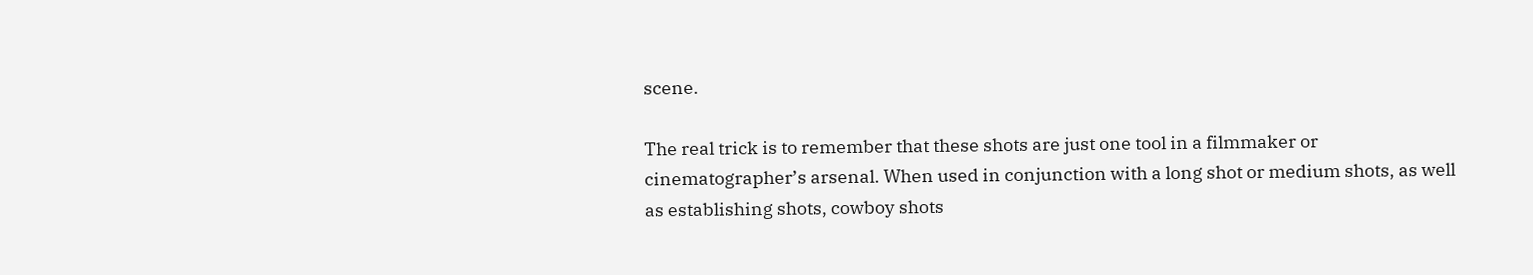scene.

The real trick is to remember that these shots are just one tool in a filmmaker or cinematographer’s arsenal. When used in conjunction with a long shot or medium shots, as well as establishing shots, cowboy shots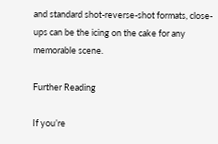and standard shot-reverse-shot formats, close-ups can be the icing on the cake for any memorable scene.

Further Reading

If you’re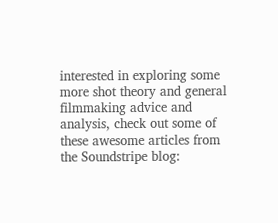interested in exploring some more shot theory and general filmmaking advice and analysis, check out some of these awesome articles from the Soundstripe blog: